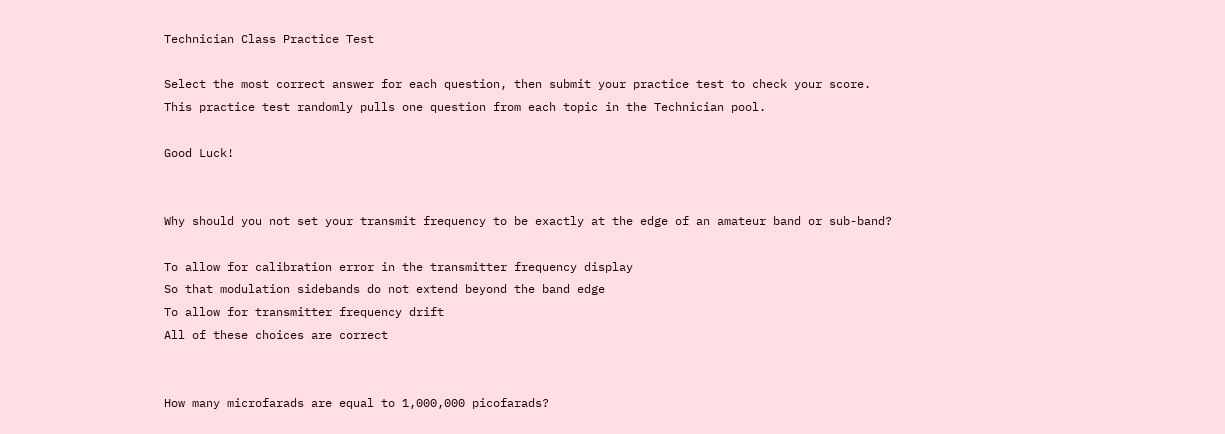Technician Class Practice Test

Select the most correct answer for each question, then submit your practice test to check your score. This practice test randomly pulls one question from each topic in the Technician pool.

Good Luck!


Why should you not set your transmit frequency to be exactly at the edge of an amateur band or sub-band?

To allow for calibration error in the transmitter frequency display
So that modulation sidebands do not extend beyond the band edge
To allow for transmitter frequency drift
All of these choices are correct


How many microfarads are equal to 1,000,000 picofarads?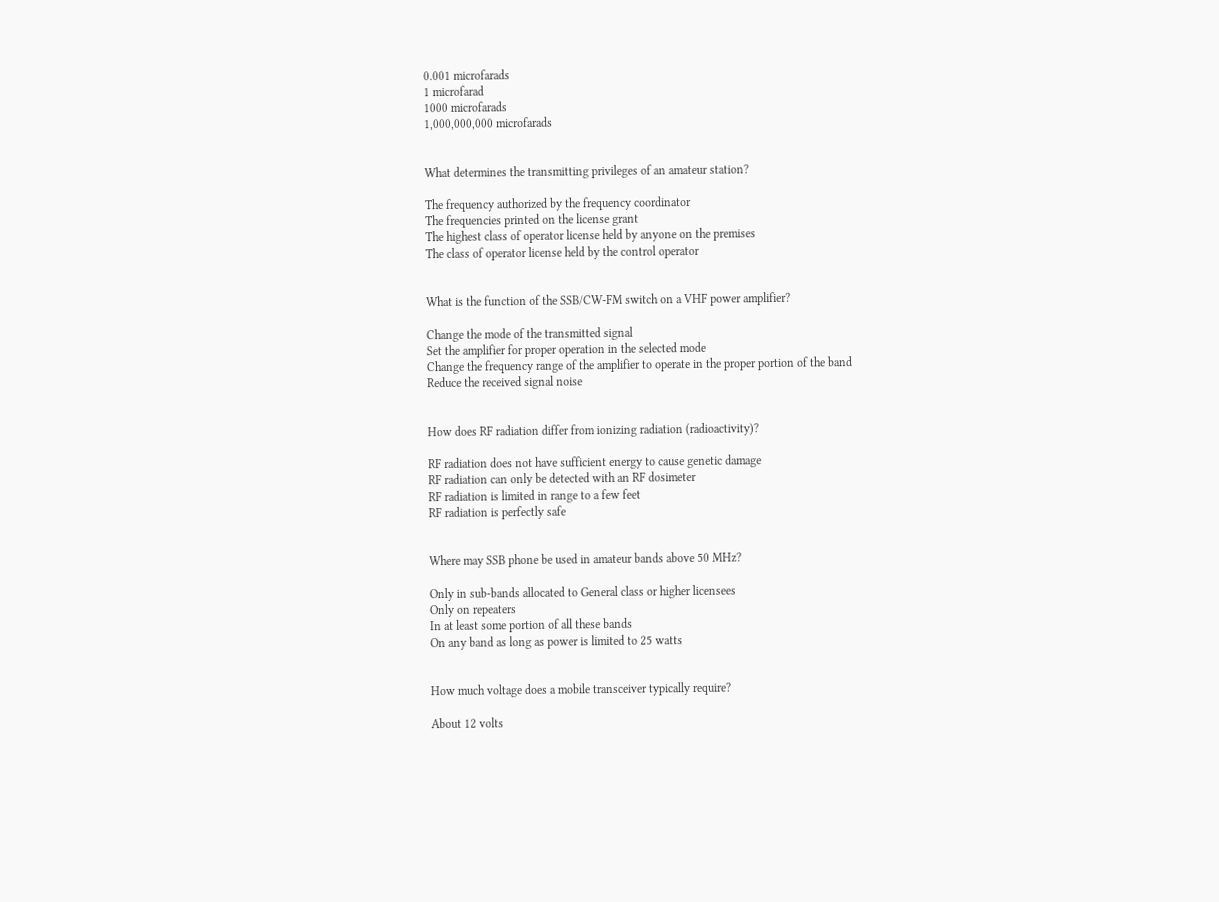0.001 microfarads
1 microfarad
1000 microfarads
1,000,000,000 microfarads


What determines the transmitting privileges of an amateur station?

The frequency authorized by the frequency coordinator
The frequencies printed on the license grant
The highest class of operator license held by anyone on the premises
The class of operator license held by the control operator


What is the function of the SSB/CW-FM switch on a VHF power amplifier?

Change the mode of the transmitted signal
Set the amplifier for proper operation in the selected mode
Change the frequency range of the amplifier to operate in the proper portion of the band
Reduce the received signal noise


How does RF radiation differ from ionizing radiation (radioactivity)?

RF radiation does not have sufficient energy to cause genetic damage
RF radiation can only be detected with an RF dosimeter
RF radiation is limited in range to a few feet
RF radiation is perfectly safe


Where may SSB phone be used in amateur bands above 50 MHz?

Only in sub-bands allocated to General class or higher licensees
Only on repeaters
In at least some portion of all these bands
On any band as long as power is limited to 25 watts


How much voltage does a mobile transceiver typically require?

About 12 volts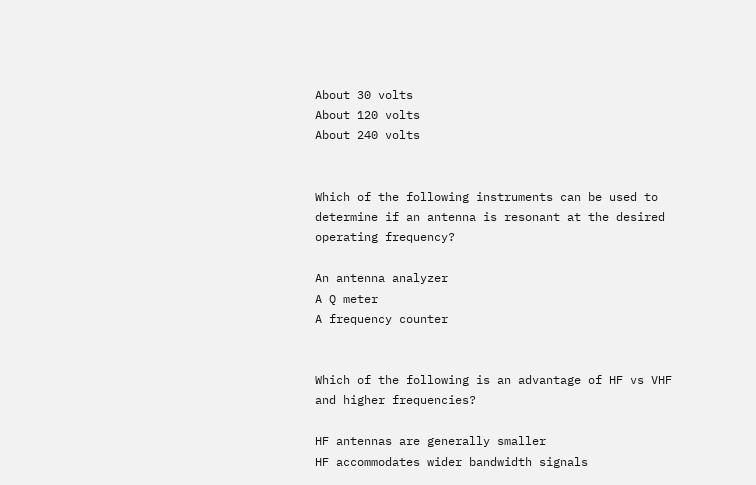About 30 volts
About 120 volts
About 240 volts


Which of the following instruments can be used to determine if an antenna is resonant at the desired operating frequency?

An antenna analyzer
A Q meter
A frequency counter


Which of the following is an advantage of HF vs VHF and higher frequencies?

HF antennas are generally smaller
HF accommodates wider bandwidth signals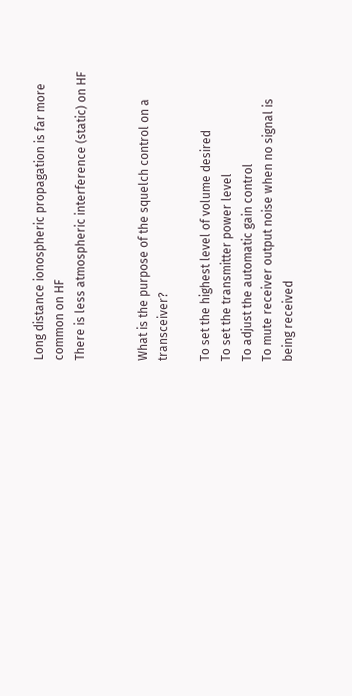Long distance ionospheric propagation is far more common on HF
There is less atmospheric interference (static) on HF


What is the purpose of the squelch control on a transceiver?

To set the highest level of volume desired
To set the transmitter power level
To adjust the automatic gain control
To mute receiver output noise when no signal is being received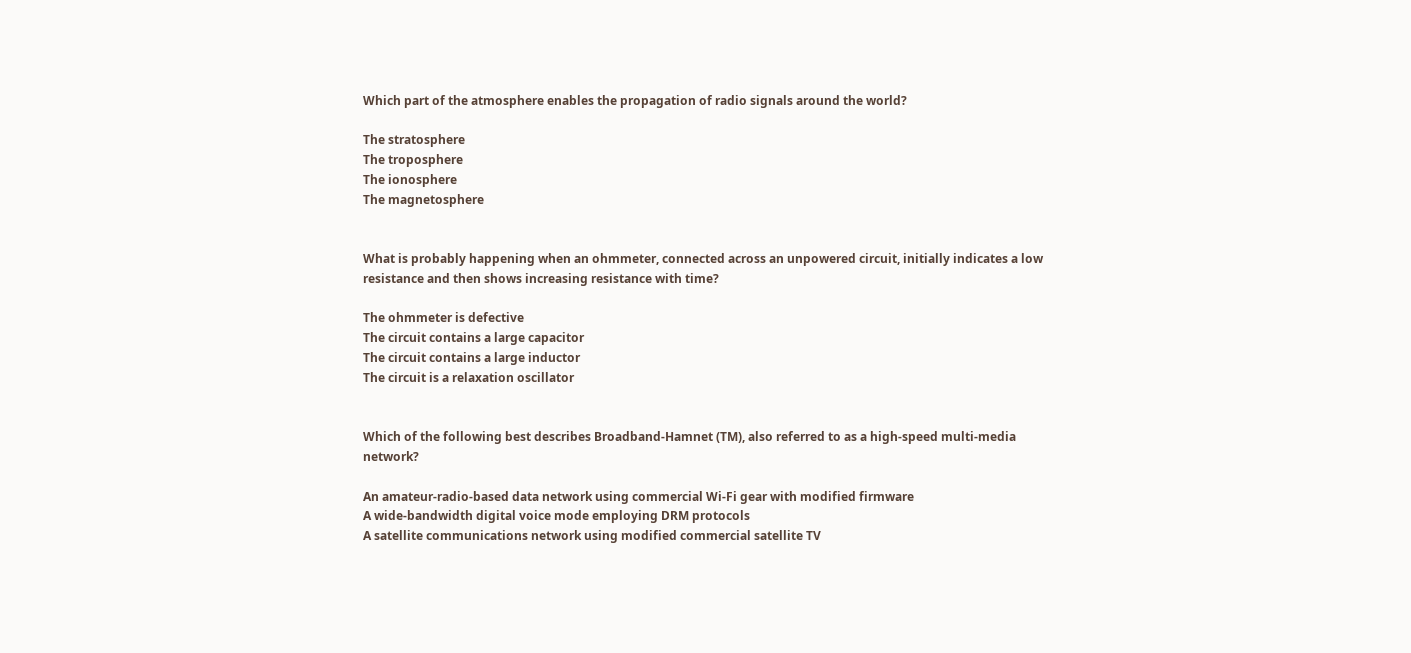Which part of the atmosphere enables the propagation of radio signals around the world?

The stratosphere
The troposphere
The ionosphere
The magnetosphere


What is probably happening when an ohmmeter, connected across an unpowered circuit, initially indicates a low resistance and then shows increasing resistance with time?

The ohmmeter is defective
The circuit contains a large capacitor
The circuit contains a large inductor
The circuit is a relaxation oscillator


Which of the following best describes Broadband-Hamnet (TM), also referred to as a high-speed multi-media network?

An amateur-radio-based data network using commercial Wi-Fi gear with modified firmware
A wide-bandwidth digital voice mode employing DRM protocols
A satellite communications network using modified commercial satellite TV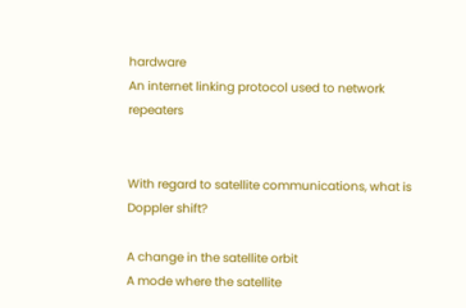hardware
An internet linking protocol used to network repeaters


With regard to satellite communications, what is Doppler shift?

A change in the satellite orbit
A mode where the satellite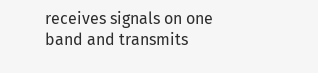receives signals on one band and transmits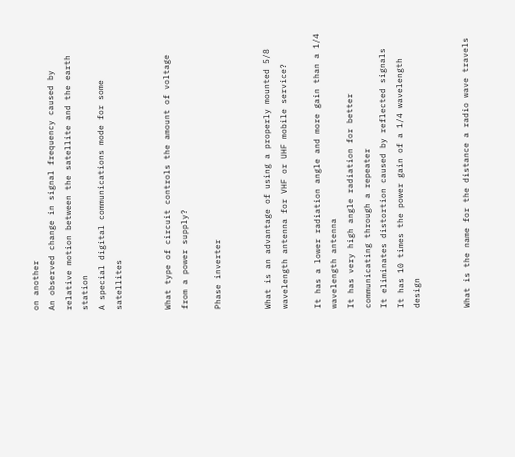on another
An observed change in signal frequency caused by relative motion between the satellite and the earth station
A special digital communications mode for some satellites


What type of circuit controls the amount of voltage from a power supply?

Phase inverter


What is an advantage of using a properly mounted 5/8 wavelength antenna for VHF or UHF mobile service?

It has a lower radiation angle and more gain than a 1/4 wavelength antenna
It has very high angle radiation for better communicating through a repeater
It eliminates distortion caused by reflected signals
It has 10 times the power gain of a 1/4 wavelength design


What is the name for the distance a radio wave travels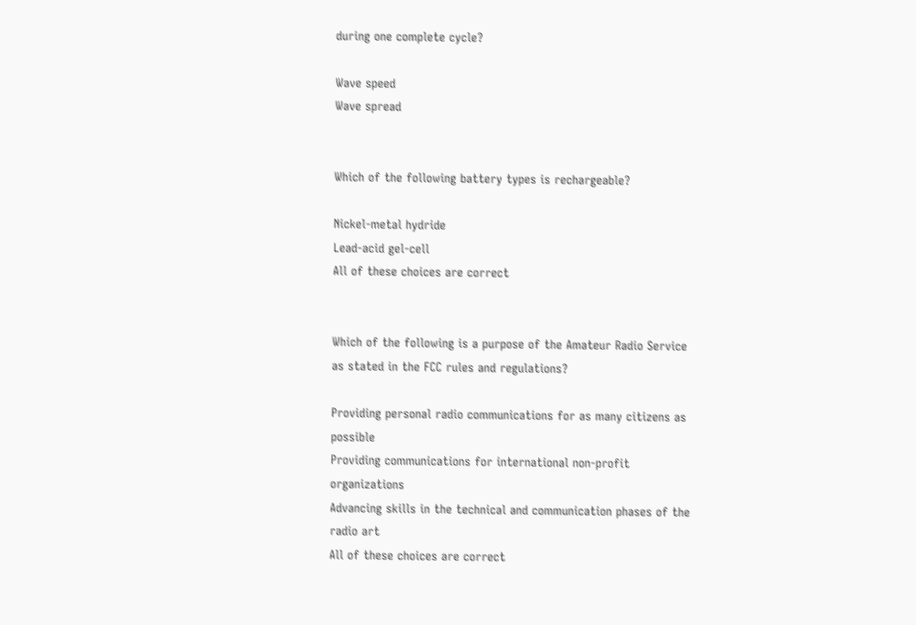during one complete cycle?

Wave speed
Wave spread


Which of the following battery types is rechargeable?

Nickel-metal hydride
Lead-acid gel-cell
All of these choices are correct


Which of the following is a purpose of the Amateur Radio Service as stated in the FCC rules and regulations?

Providing personal radio communications for as many citizens as possible
Providing communications for international non-profit organizations
Advancing skills in the technical and communication phases of the radio art
All of these choices are correct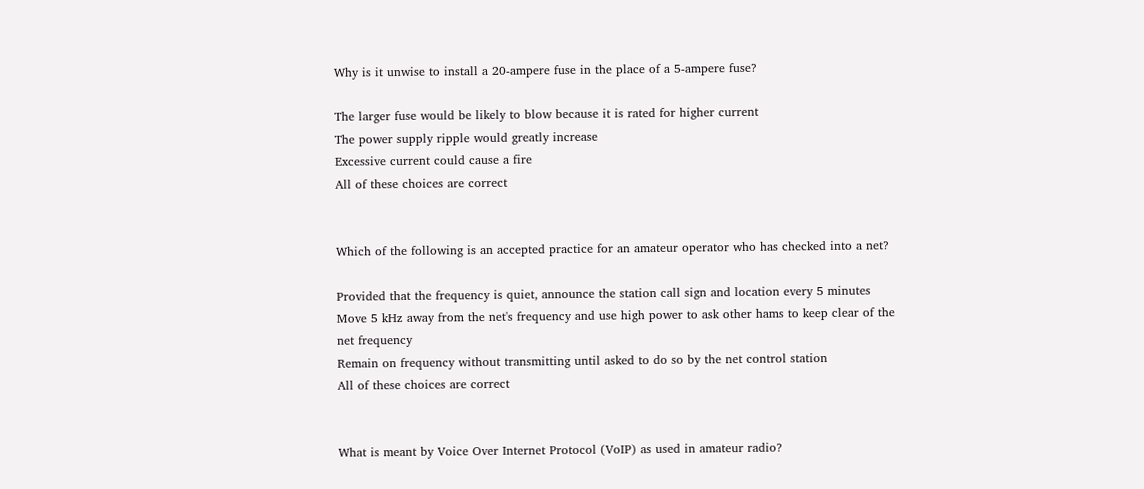Why is it unwise to install a 20-ampere fuse in the place of a 5-ampere fuse?

The larger fuse would be likely to blow because it is rated for higher current
The power supply ripple would greatly increase
Excessive current could cause a fire
All of these choices are correct


Which of the following is an accepted practice for an amateur operator who has checked into a net?

Provided that the frequency is quiet, announce the station call sign and location every 5 minutes
Move 5 kHz away from the net's frequency and use high power to ask other hams to keep clear of the net frequency
Remain on frequency without transmitting until asked to do so by the net control station
All of these choices are correct


What is meant by Voice Over Internet Protocol (VoIP) as used in amateur radio?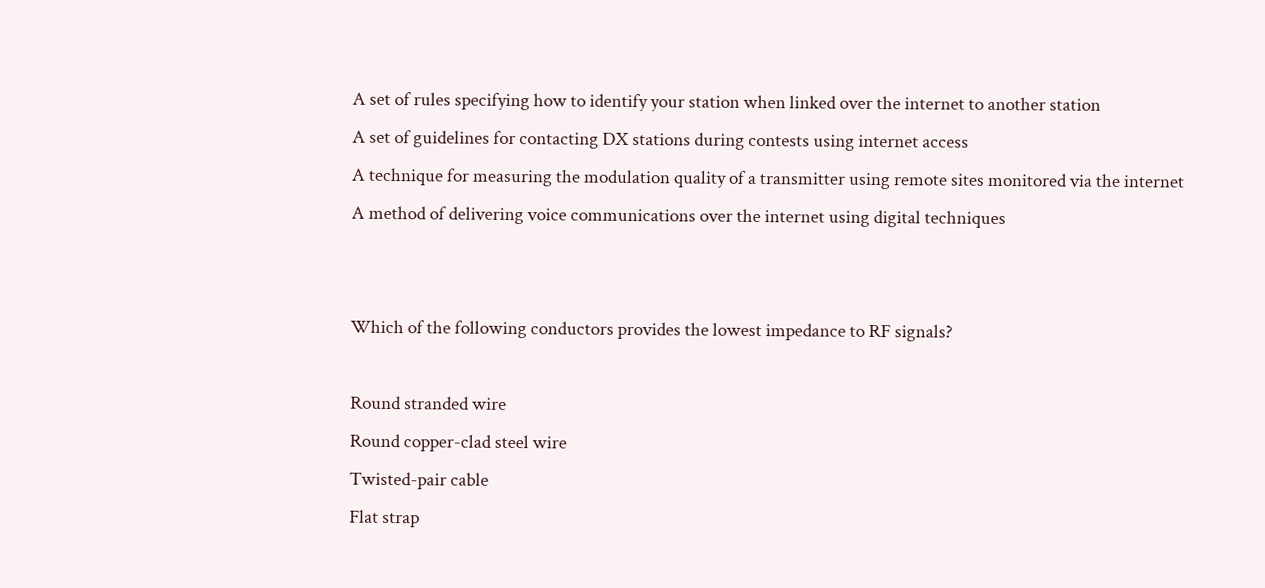A set of rules specifying how to identify your station when linked over the internet to another station
A set of guidelines for contacting DX stations during contests using internet access
A technique for measuring the modulation quality of a transmitter using remote sites monitored via the internet
A method of delivering voice communications over the internet using digital techniques


Which of the following conductors provides the lowest impedance to RF signals?

Round stranded wire
Round copper-clad steel wire
Twisted-pair cable
Flat strap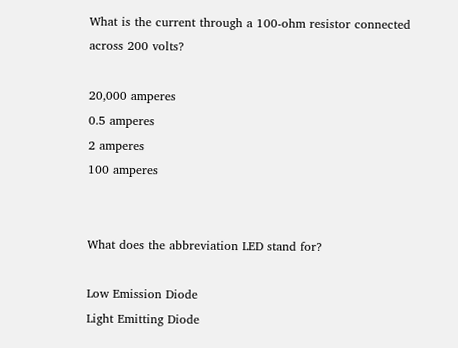What is the current through a 100-ohm resistor connected across 200 volts?

20,000 amperes
0.5 amperes
2 amperes
100 amperes


What does the abbreviation LED stand for?

Low Emission Diode
Light Emitting Diode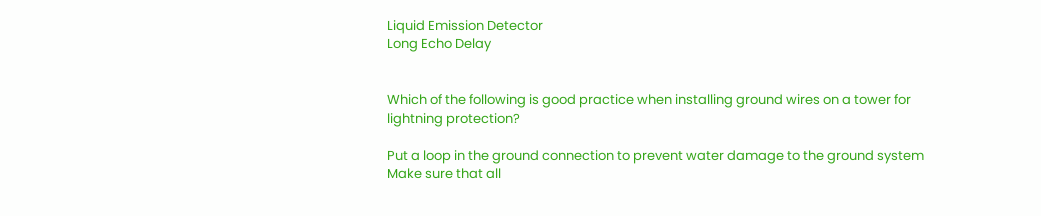Liquid Emission Detector
Long Echo Delay


Which of the following is good practice when installing ground wires on a tower for lightning protection?

Put a loop in the ground connection to prevent water damage to the ground system
Make sure that all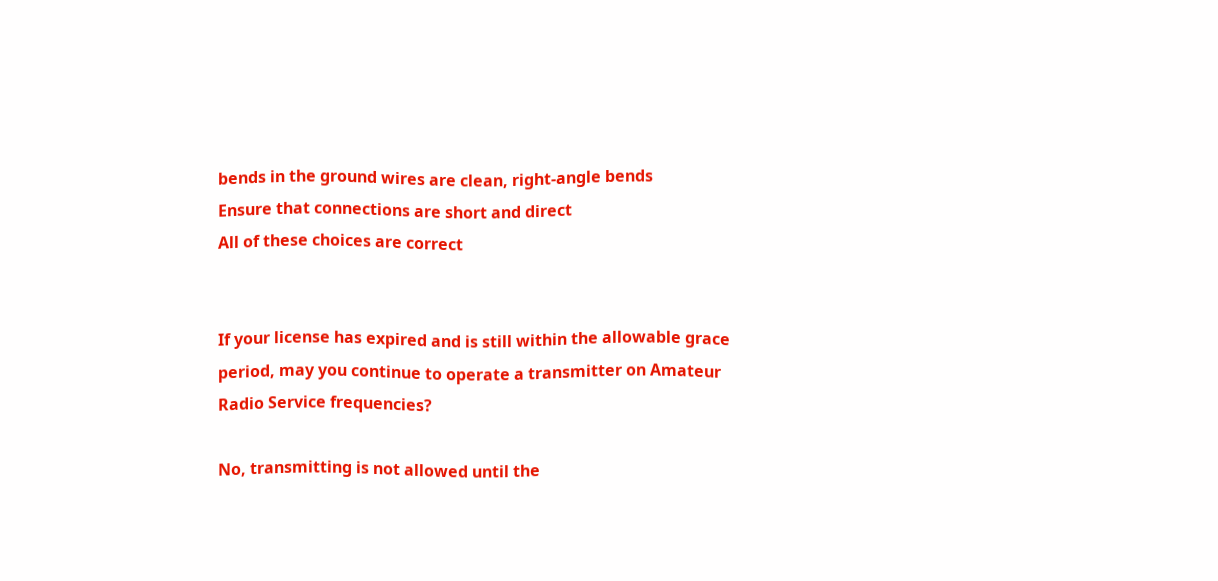bends in the ground wires are clean, right-angle bends
Ensure that connections are short and direct
All of these choices are correct


If your license has expired and is still within the allowable grace period, may you continue to operate a transmitter on Amateur Radio Service frequencies?

No, transmitting is not allowed until the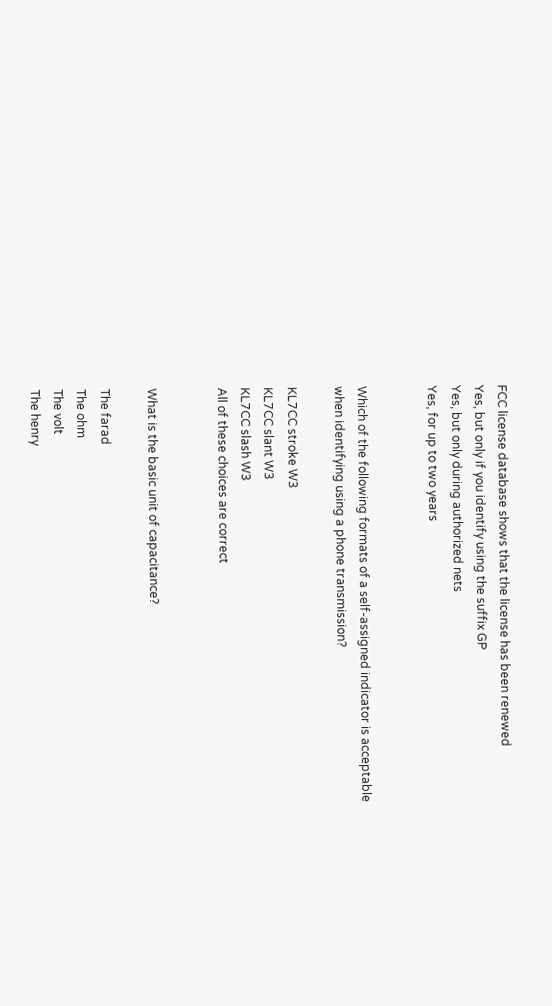FCC license database shows that the license has been renewed
Yes, but only if you identify using the suffix GP
Yes, but only during authorized nets
Yes, for up to two years


Which of the following formats of a self-assigned indicator is acceptable when identifying using a phone transmission?

KL7CC stroke W3
KL7CC slant W3
KL7CC slash W3
All of these choices are correct


What is the basic unit of capacitance?

The farad
The ohm
The volt
The henry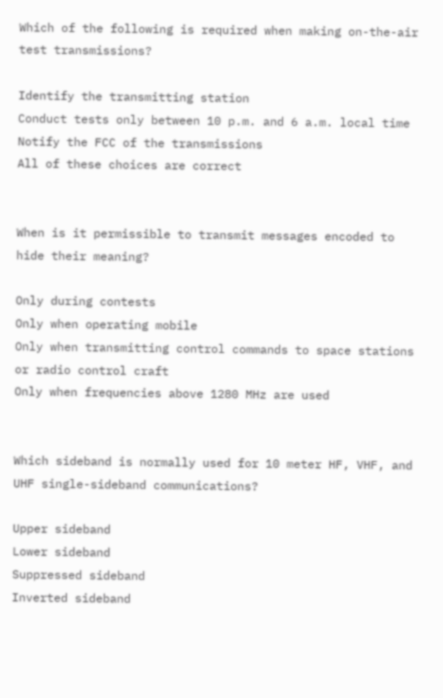Which of the following is required when making on-the-air test transmissions?

Identify the transmitting station
Conduct tests only between 10 p.m. and 6 a.m. local time
Notify the FCC of the transmissions
All of these choices are correct


When is it permissible to transmit messages encoded to hide their meaning?

Only during contests
Only when operating mobile
Only when transmitting control commands to space stations or radio control craft
Only when frequencies above 1280 MHz are used


Which sideband is normally used for 10 meter HF, VHF, and UHF single-sideband communications?

Upper sideband
Lower sideband
Suppressed sideband
Inverted sideband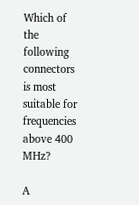Which of the following connectors is most suitable for frequencies above 400 MHz?

A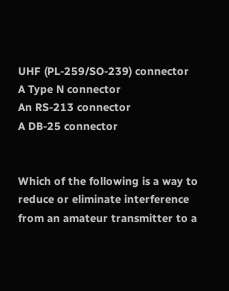UHF (PL-259/SO-239) connector
A Type N connector
An RS-213 connector
A DB-25 connector


Which of the following is a way to reduce or eliminate interference from an amateur transmitter to a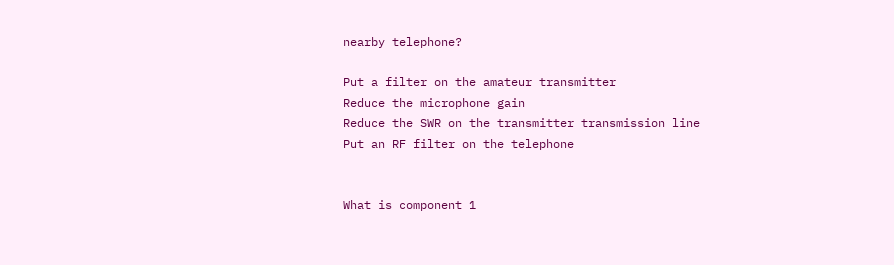nearby telephone?

Put a filter on the amateur transmitter
Reduce the microphone gain
Reduce the SWR on the transmitter transmission line
Put an RF filter on the telephone


What is component 1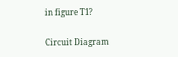in figure T1?

Circuit Diagram